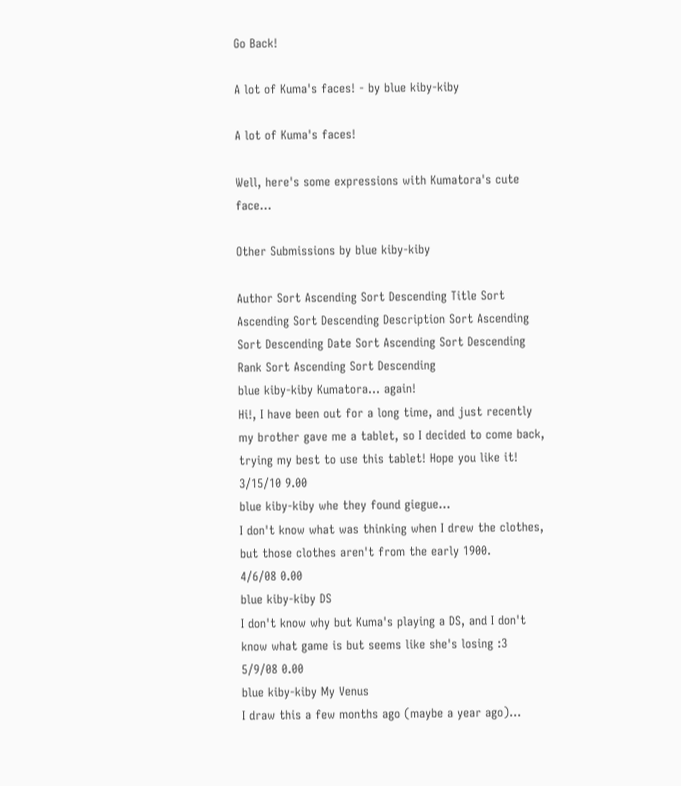Go Back!

A lot of Kuma's faces! - by blue kiby-kiby

A lot of Kuma's faces!

Well, here's some expressions with Kumatora's cute face...

Other Submissions by blue kiby-kiby

Author Sort Ascending Sort Descending Title Sort Ascending Sort Descending Description Sort Ascending Sort Descending Date Sort Ascending Sort Descending Rank Sort Ascending Sort Descending
blue kiby-kiby Kumatora... again!
Hi!, I have been out for a long time, and just recently my brother gave me a tablet, so I decided to come back, trying my best to use this tablet! Hope you like it!
3/15/10 9.00
blue kiby-kiby whe they found giegue...
I don't know what was thinking when I drew the clothes, but those clothes aren't from the early 1900.
4/6/08 0.00
blue kiby-kiby DS
I don't know why but Kuma's playing a DS, and I don't know what game is but seems like she's losing :3
5/9/08 0.00
blue kiby-kiby My Venus
I draw this a few months ago (maybe a year ago)...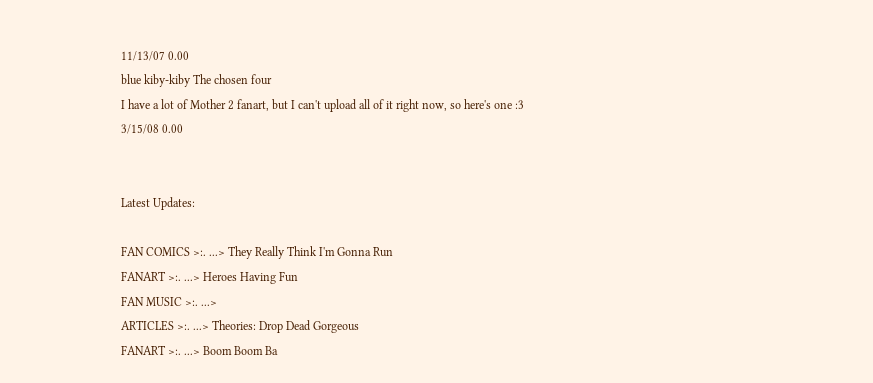11/13/07 0.00
blue kiby-kiby The chosen four
I have a lot of Mother 2 fanart, but I can't upload all of it right now, so here's one :3
3/15/08 0.00


Latest Updates:

FAN COMICS >:. ...> They Really Think I'm Gonna Run
FANART >:. ...> Heroes Having Fun
FAN MUSIC >:. ...>
ARTICLES >:. ...> Theories: Drop Dead Gorgeous
FANART >:. ...> Boom Boom Ba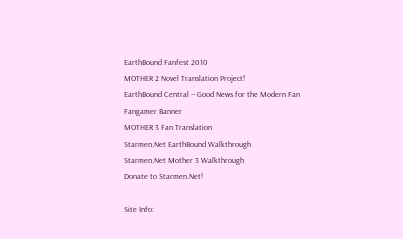EarthBound Fanfest 2010
MOTHER 2 Novel Translation Project!
EarthBound Central -- Good News for the Modern Fan
Fangamer Banner
MOTHER 3 Fan Translation
Starmen.Net EarthBound Walkthrough
Starmen.Net Mother 3 Walkthrough
Donate to Starmen.Net!

Site Info: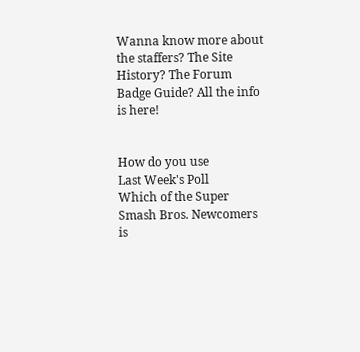Wanna know more about the staffers? The Site History? The Forum Badge Guide? All the info is here!


How do you use
Last Week's Poll
Which of the Super Smash Bros. Newcomers is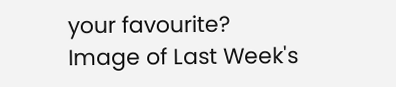your favourite?
Image of Last Week's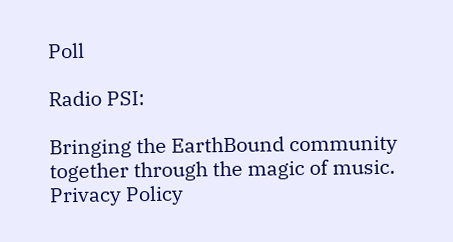Poll

Radio PSI:

Bringing the EarthBound community together through the magic of music.
Privacy Policy